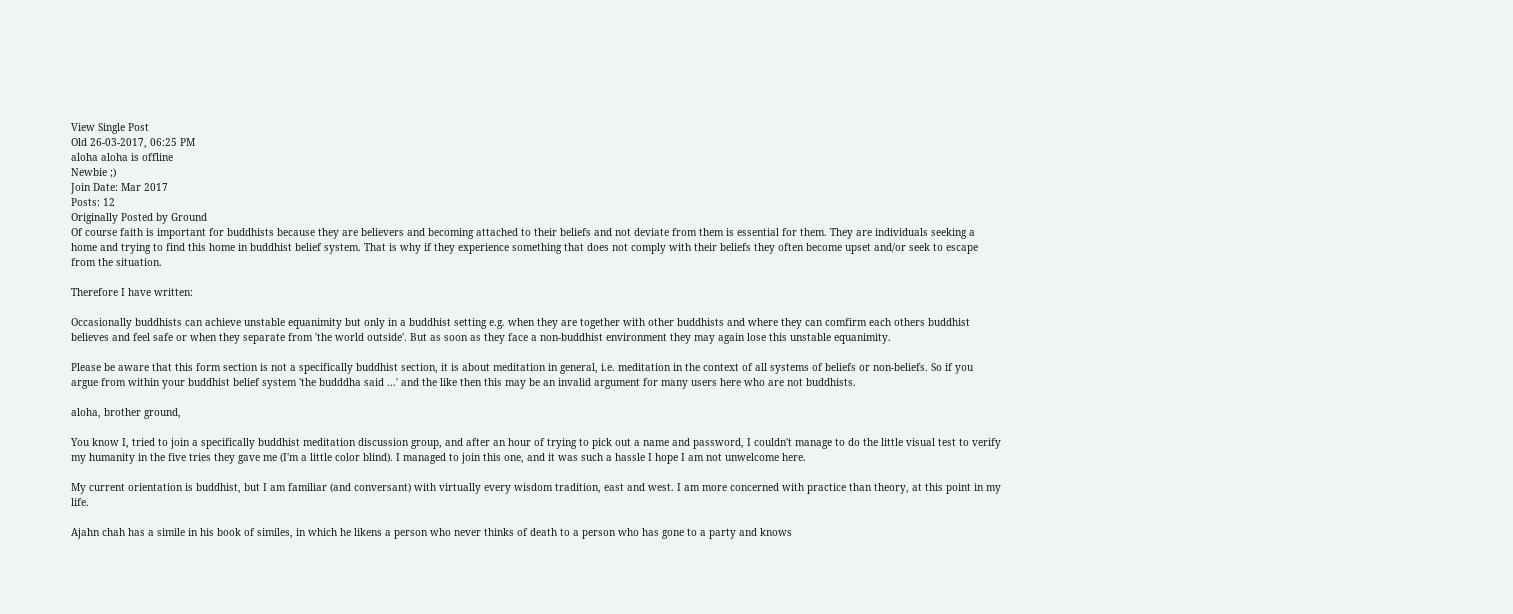View Single Post
Old 26-03-2017, 06:25 PM
aloha aloha is offline
Newbie ;)
Join Date: Mar 2017
Posts: 12
Originally Posted by Ground
Of course faith is important for buddhists because they are believers and becoming attached to their beliefs and not deviate from them is essential for them. They are individuals seeking a home and trying to find this home in buddhist belief system. That is why if they experience something that does not comply with their beliefs they often become upset and/or seek to escape from the situation.

Therefore I have written:

Occasionally buddhists can achieve unstable equanimity but only in a buddhist setting e.g. when they are together with other buddhists and where they can comfirm each others buddhist believes and feel safe or when they separate from 'the world outside'. But as soon as they face a non-buddhist environment they may again lose this unstable equanimity.

Please be aware that this form section is not a specifically buddhist section, it is about meditation in general, i.e. meditation in the context of all systems of beliefs or non-beliefs. So if you argue from within your buddhist belief system 'the budddha said ...' and the like then this may be an invalid argument for many users here who are not buddhists.

aloha, brother ground,

You know I, tried to join a specifically buddhist meditation discussion group, and after an hour of trying to pick out a name and password, I couldn't manage to do the little visual test to verify my humanity in the five tries they gave me (I'm a little color blind). I managed to join this one, and it was such a hassle I hope I am not unwelcome here.

My current orientation is buddhist, but I am familiar (and conversant) with virtually every wisdom tradition, east and west. I am more concerned with practice than theory, at this point in my life.

Ajahn chah has a simile in his book of similes, in which he likens a person who never thinks of death to a person who has gone to a party and knows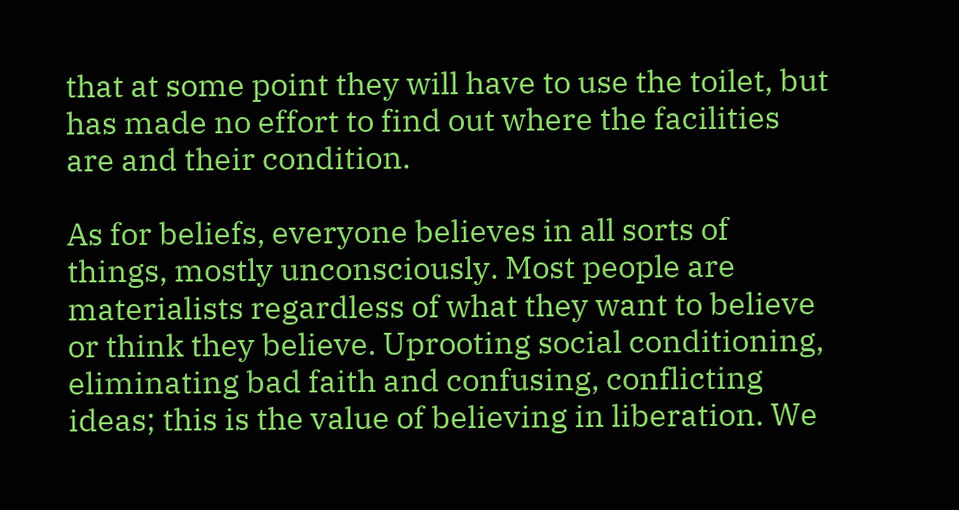that at some point they will have to use the toilet, but has made no effort to find out where the facilities are and their condition.

As for beliefs, everyone believes in all sorts of things, mostly unconsciously. Most people are materialists regardless of what they want to believe or think they believe. Uprooting social conditioning, eliminating bad faith and confusing, conflicting ideas; this is the value of believing in liberation. We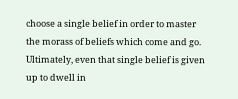choose a single belief in order to master the morass of beliefs which come and go. Ultimately, even that single belief is given up to dwell in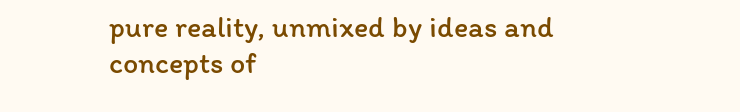pure reality, unmixed by ideas and concepts of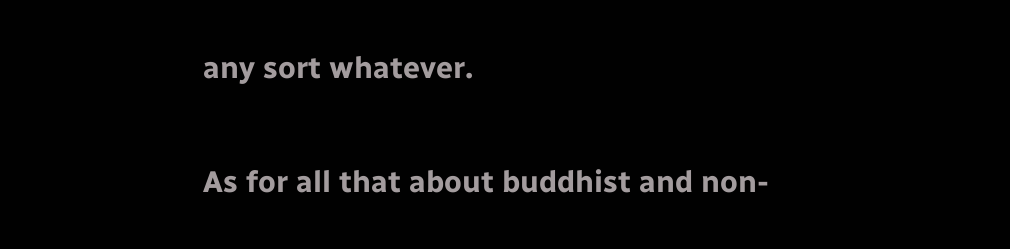any sort whatever.

As for all that about buddhist and non-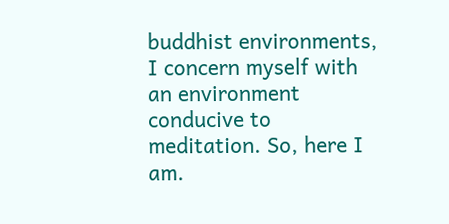buddhist environments, I concern myself with an environment conducive to meditation. So, here I am.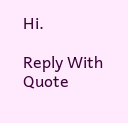Hi.

Reply With Quote